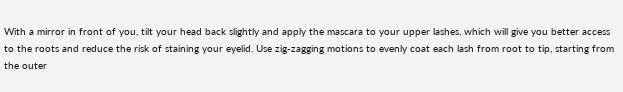With a mirror in front of you, tilt your head back slightly and apply the mascara to your upper lashes, which will give you better access to the roots and reduce the risk of staining your eyelid. Use zig-zagging motions to evenly coat each lash from root to tip, starting from the outer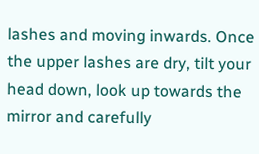lashes and moving inwards. Once the upper lashes are dry, tilt your head down, look up towards the mirror and carefully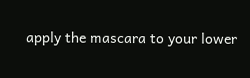apply the mascara to your lower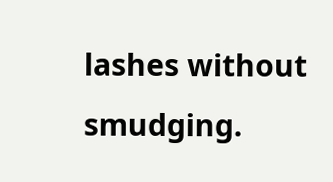lashes without smudging.